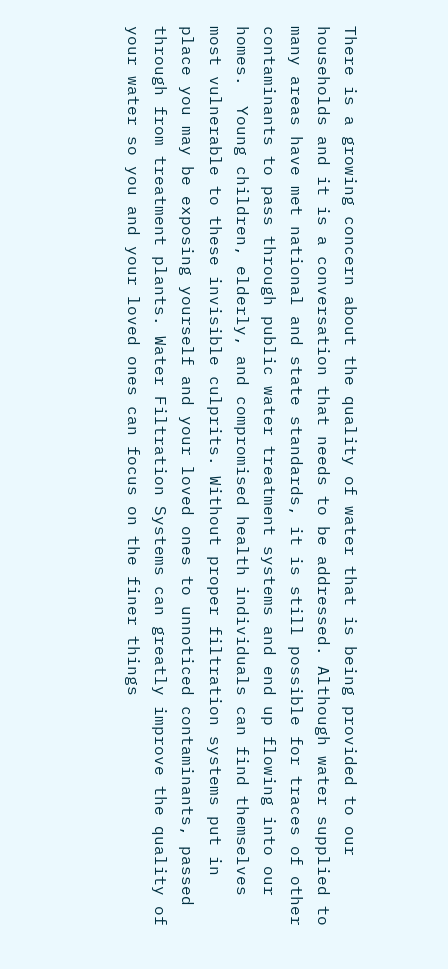There is a growing concern about the quality of water that is being provided to our households and it is a conversation that needs to be addressed. Although water supplied to many areas have met national and state standards, it is still possible for traces of other contaminants to pass through public water treatment systems and end up flowing into our homes.  Young children, elderly, and compromised health individuals can find themselves most vulnerable to these invisible culprits. Without proper filtration systems put in place you may be exposing yourself and your loved ones to unnoticed contaminants, passed through from treatment plants. Water Filtration Systems can greatly improve the quality of your water so you and your loved ones can focus on the finer things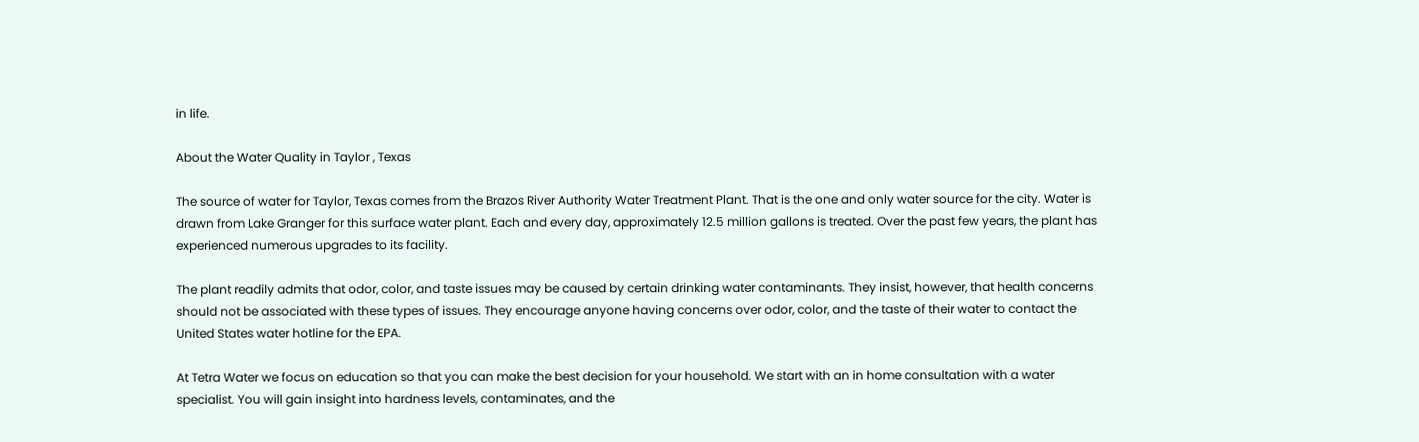in life.

About the Water Quality in Taylor , Texas

The source of water for Taylor, Texas comes from the Brazos River Authority Water Treatment Plant. That is the one and only water source for the city. Water is drawn from Lake Granger for this surface water plant. Each and every day, approximately 12.5 million gallons is treated. Over the past few years, the plant has experienced numerous upgrades to its facility.

The plant readily admits that odor, color, and taste issues may be caused by certain drinking water contaminants. They insist, however, that health concerns should not be associated with these types of issues. They encourage anyone having concerns over odor, color, and the taste of their water to contact the United States water hotline for the EPA.

At Tetra Water we focus on education so that you can make the best decision for your household. We start with an in home consultation with a water specialist. You will gain insight into hardness levels, contaminates, and the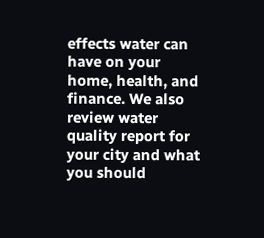effects water can have on your home, health, and finance. We also review water quality report for your city and what you should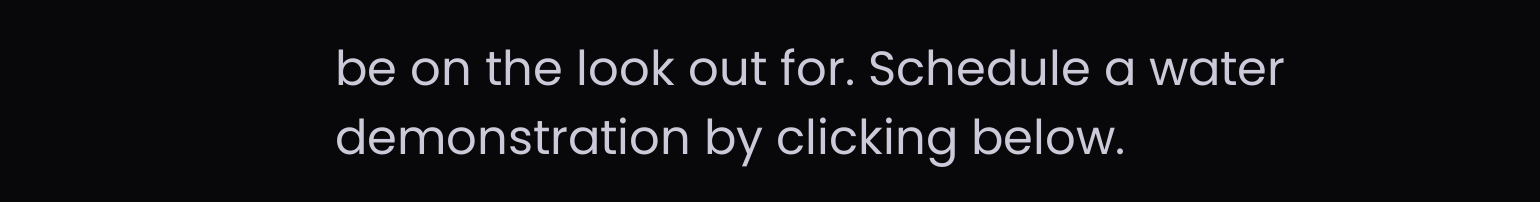be on the look out for. Schedule a water demonstration by clicking below.